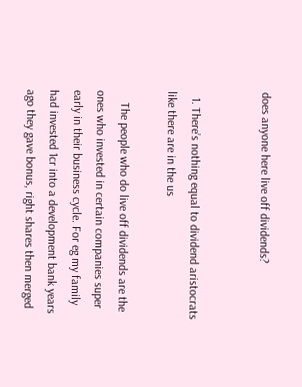does anyone here live off dividends?


  1. There’s nothing equal to dividend aristocrats like there are in the us

    The people who do live off dividends are the ones who invested in certain companies super early in their business cycle. For eg my family had invested 1cr into a development bank years ago they gave bonus, right shares then merged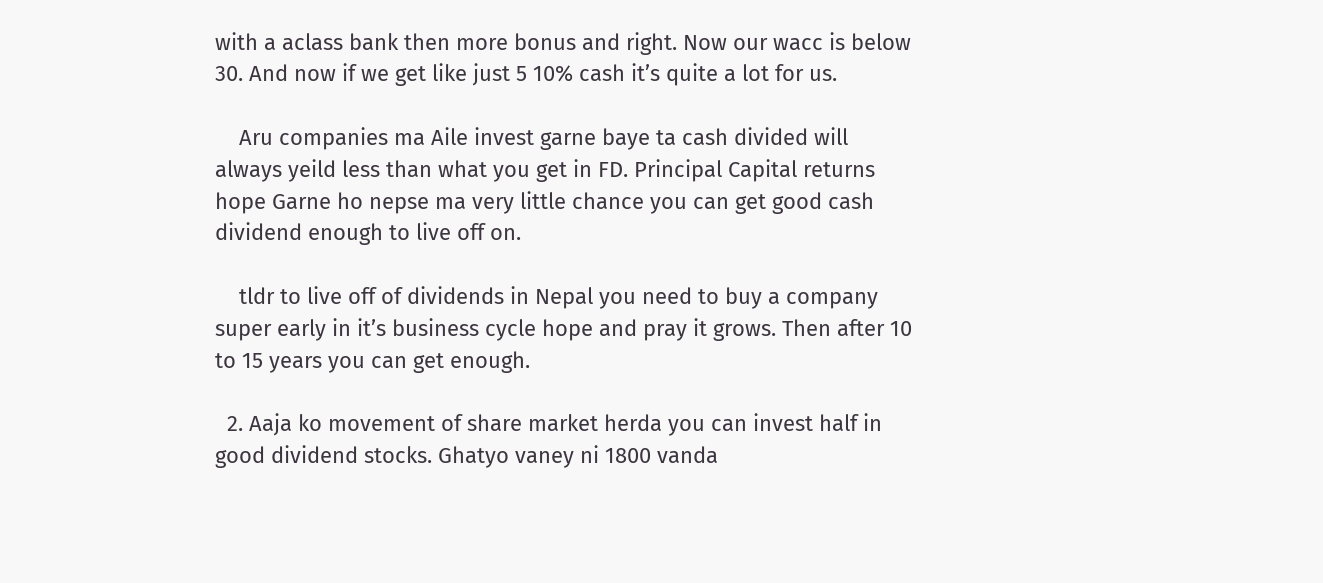with a aclass bank then more bonus and right. Now our wacc is below 30. And now if we get like just 5 10% cash it’s quite a lot for us.

    Aru companies ma Aile invest garne baye ta cash divided will always yeild less than what you get in FD. Principal Capital returns hope Garne ho nepse ma very little chance you can get good cash dividend enough to live off on.

    tldr to live off of dividends in Nepal you need to buy a company super early in it’s business cycle hope and pray it grows. Then after 10 to 15 years you can get enough.

  2. Aaja ko movement of share market herda you can invest half in good dividend stocks. Ghatyo vaney ni 1800 vanda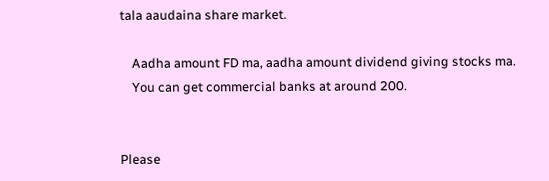tala aaudaina share market.

    Aadha amount FD ma, aadha amount dividend giving stocks ma.
    You can get commercial banks at around 200.


Please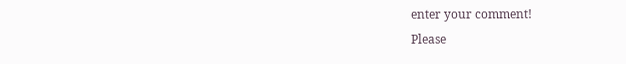enter your comment!
Please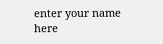enter your name here